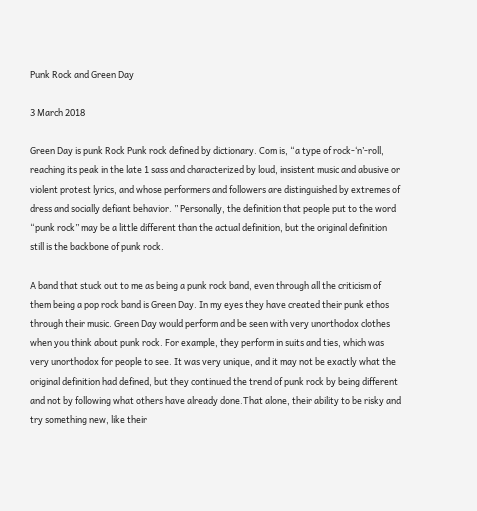Punk Rock and Green Day

3 March 2018

Green Day is punk Rock Punk rock defined by dictionary. Com is, “a type of rock-‘n’-roll, reaching its peak in the late 1 sass and characterized by loud, insistent music and abusive or violent protest lyrics, and whose performers and followers are distinguished by extremes of dress and socially defiant behavior. ” Personally, the definition that people put to the word “punk rock” may be a little different than the actual definition, but the original definition still is the backbone of punk rock.

A band that stuck out to me as being a punk rock band, even through all the criticism of them being a pop rock band is Green Day. In my eyes they have created their punk ethos through their music. Green Day would perform and be seen with very unorthodox clothes when you think about punk rock. For example, they perform in suits and ties, which was very unorthodox for people to see. It was very unique, and it may not be exactly what the original definition had defined, but they continued the trend of punk rock by being different and not by following what others have already done.That alone, their ability to be risky and try something new, like their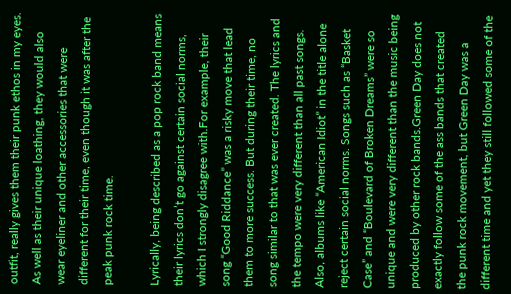outfit, really gives them their punk ethos in my eyes. As well as their unique loathing, they would also wear eyeliner and other accessories that were different for their time, even though it was after the peak punk rock time.

Lyrically, being described as a pop rock band means their lyrics don’t go against certain social norms, which I strongly disagree with.For example, their song “Good Riddance” was a risky move that lead them to more success. But during their time, no song similar to that was ever created. The lyrics and the tempo were very different than all past songs. Also, albums like “American Idiot” in the title alone reject certain social norms. Songs such as “Basket Case” and “Boulevard of Broken Dreams” were so unique and were very different than the music being produced by other rock bands.Green Day does not exactly follow some of the ass bands that created the punk rock movement, but Green Day was a different time and yet they still followed some of the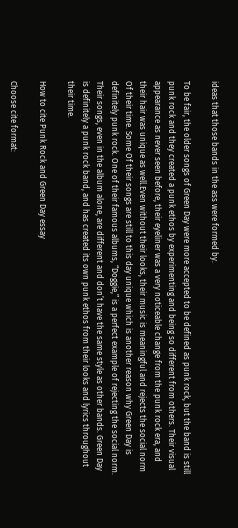ideas that those bands in the ass were formed by.

To be fair, the older songs of Green Day were more accepted to be defined as punk rock, but the band is still punk rock and they created a punk ethos by experimenting and being so different from others. Their visual appearance as never seen before, their eyeliner was a very noticeable change from the punk rock era, and their hair was unique as well.Even without their looks, their music is meaningful and rejects the social norm Of their time. Some Of their songs are still to this day unique which is another reason why Green Day is definitely punk rock. One of their famous albums, “Doggie,” is a perfect example of rejecting the social norm. Their songs, even in the album alone, are different and don’t have the same style as other bands. Green Day is definitely a punk rock band, and has created its own punk ethos from their looks and lyrics throughout their time.

How to cite Punk Rock and Green Day essay

Choose cite format: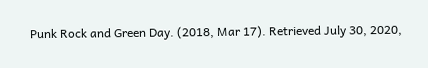Punk Rock and Green Day. (2018, Mar 17). Retrieved July 30, 2020,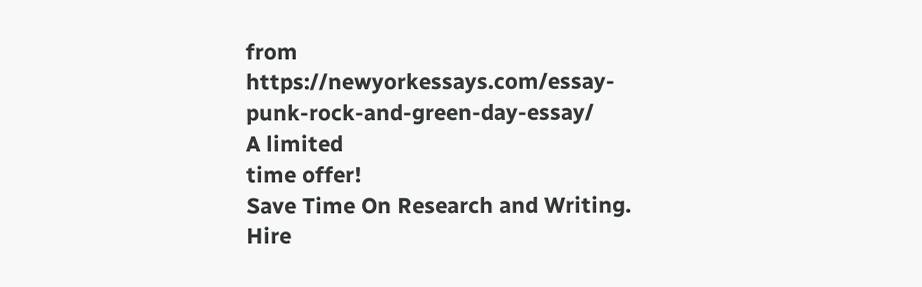from https://newyorkessays.com/essay-punk-rock-and-green-day-essay/
A limited
time offer!
Save Time On Research and Writing. Hire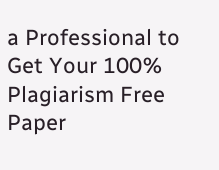a Professional to Get Your 100% Plagiarism Free Paper